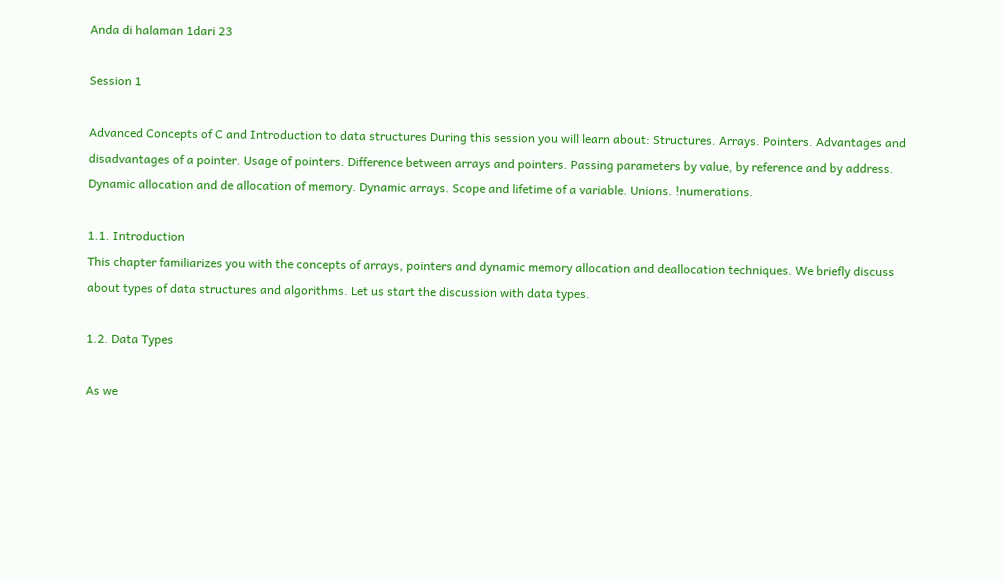Anda di halaman 1dari 23

Session 1

Advanced Concepts of C and Introduction to data structures During this session you will learn about: Structures. Arrays. Pointers. Advantages and disadvantages of a pointer. Usage of pointers. Difference between arrays and pointers. Passing parameters by value, by reference and by address. Dynamic allocation and de allocation of memory. Dynamic arrays. Scope and lifetime of a variable. Unions. !numerations.

1.1. Introduction
This chapter familiarizes you with the concepts of arrays, pointers and dynamic memory allocation and deallocation techniques. We briefly discuss about types of data structures and algorithms. Let us start the discussion with data types.

1.2. Data Types

As we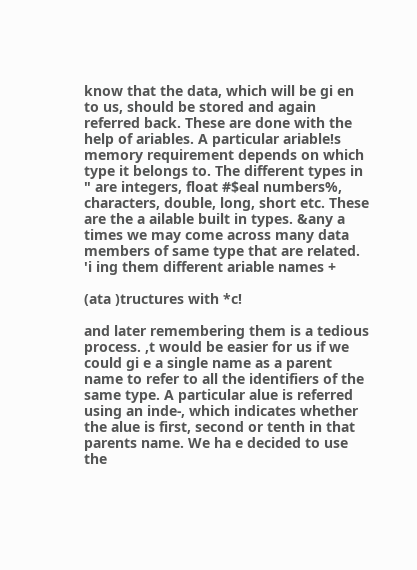know that the data, which will be gi en to us, should be stored and again referred back. These are done with the help of ariables. A particular ariable!s memory requirement depends on which type it belongs to. The different types in " are integers, float #$eal numbers%, characters, double, long, short etc. These are the a ailable built in types. &any a times we may come across many data members of same type that are related. 'i ing them different ariable names +

(ata )tructures with *c!

and later remembering them is a tedious process. ,t would be easier for us if we could gi e a single name as a parent name to refer to all the identifiers of the same type. A particular alue is referred using an inde-, which indicates whether the alue is first, second or tenth in that parents name. We ha e decided to use the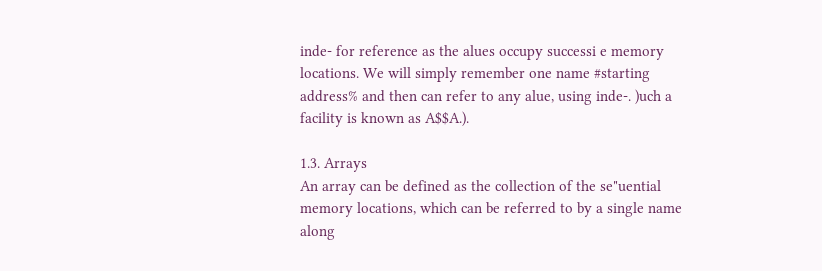inde- for reference as the alues occupy successi e memory locations. We will simply remember one name #starting address% and then can refer to any alue, using inde-. )uch a facility is known as A$$A.).

1.3. Arrays
An array can be defined as the collection of the se"uential memory locations, which can be referred to by a single name along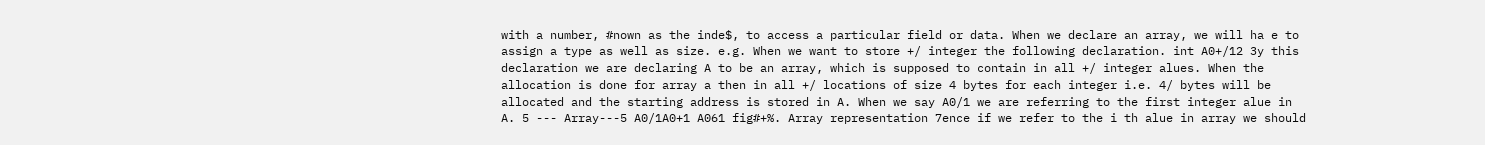with a number, #nown as the inde$, to access a particular field or data. When we declare an array, we will ha e to assign a type as well as size. e.g. When we want to store +/ integer the following declaration. int A0+/12 3y this declaration we are declaring A to be an array, which is supposed to contain in all +/ integer alues. When the allocation is done for array a then in all +/ locations of size 4 bytes for each integer i.e. 4/ bytes will be allocated and the starting address is stored in A. When we say A0/1 we are referring to the first integer alue in A. 5 --- Array---5 A0/1A0+1 A061 fig#+%. Array representation 7ence if we refer to the i th alue in array we should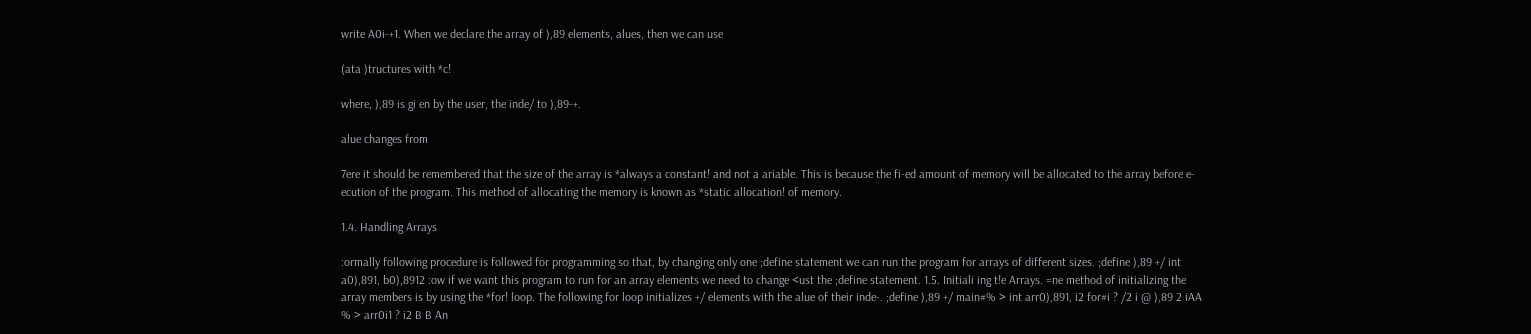write A0i-+1. When we declare the array of ),89 elements, alues, then we can use

(ata )tructures with *c!

where, ),89 is gi en by the user, the inde/ to ),89-+.

alue changes from

7ere it should be remembered that the size of the array is *always a constant! and not a ariable. This is because the fi-ed amount of memory will be allocated to the array before e-ecution of the program. This method of allocating the memory is known as *static allocation! of memory.

1.4. Handling Arrays

:ormally following procedure is followed for programming so that, by changing only one ;define statement we can run the program for arrays of different sizes. ;define ),89 +/ int a0),891, b0),8912 :ow if we want this program to run for an array elements we need to change <ust the ;define statement. 1.5. Initiali ing t!e Arrays. =ne method of initializing the array members is by using the *for! loop. The following for loop initializes +/ elements with the alue of their inde-. ;define ),89 +/ main#% > int arr0),891, i2 for#i ? /2 i @ ),89 2 iAA % > arr0i1 ? i2 B B An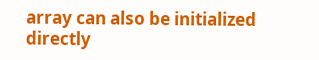array can also be initialized directly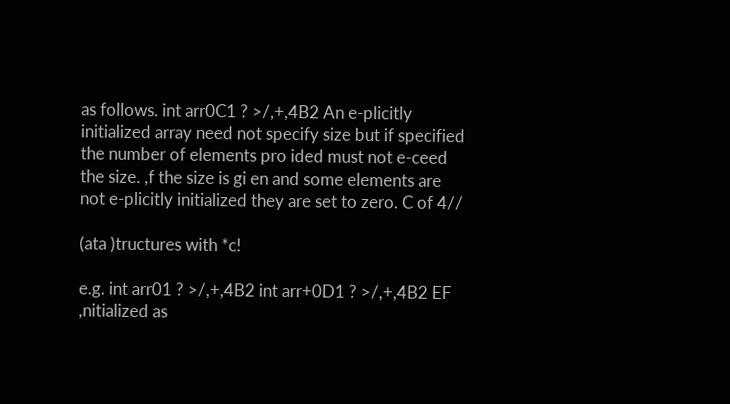as follows. int arr0C1 ? >/,+,4B2 An e-plicitly initialized array need not specify size but if specified the number of elements pro ided must not e-ceed the size. ,f the size is gi en and some elements are not e-plicitly initialized they are set to zero. C of 4//

(ata )tructures with *c!

e.g. int arr01 ? >/,+,4B2 int arr+0D1 ? >/,+,4B2 EF ,nitialized as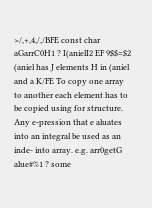>/,+,4,/,/BFE const char aGarrC0H1 ? I(anielI2 EF 9$$=$2 (aniel has J elements H in (aniel and a K/FE To copy one array to another each element has to be copied using for structure. Any e-pression that e aluates into an integral be used as an inde- into array. e.g. arr0getG alue#%1 ? some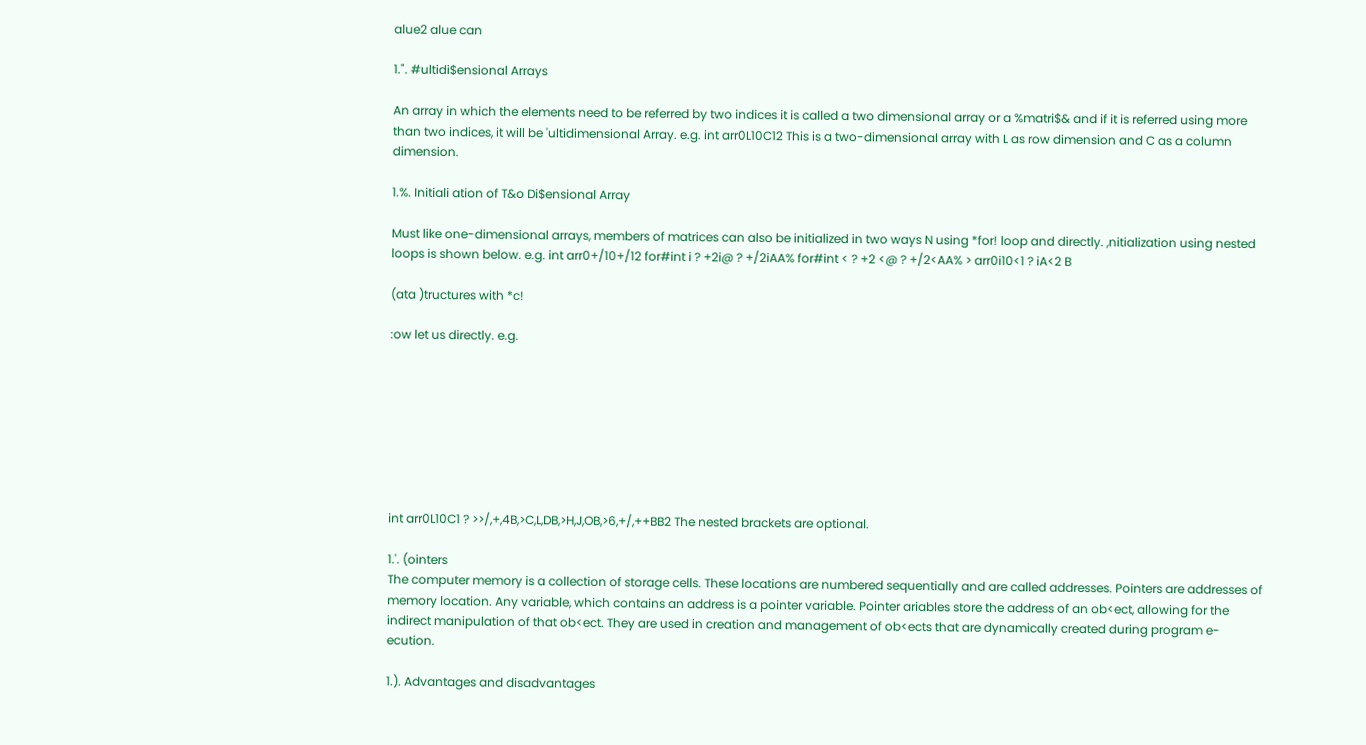alue2 alue can

1.". #ultidi$ensional Arrays

An array in which the elements need to be referred by two indices it is called a two dimensional array or a %matri$& and if it is referred using more than two indices, it will be 'ultidimensional Array. e.g. int arr0L10C12 This is a two-dimensional array with L as row dimension and C as a column dimension.

1.%. Initiali ation of T&o Di$ensional Array

Must like one-dimensional arrays, members of matrices can also be initialized in two ways N using *for! loop and directly. ,nitialization using nested loops is shown below. e.g. int arr0+/10+/12 for#int i ? +2i@ ? +/2iAA% for#int < ? +2 <@ ? +/2<AA% > arr0i10<1 ? iA<2 B

(ata )tructures with *c!

:ow let us directly. e.g.








int arr0L10C1 ? >>/,+,4B,>C,L,DB,>H,J,OB,>6,+/,++BB2 The nested brackets are optional.

1.'. (ointers
The computer memory is a collection of storage cells. These locations are numbered sequentially and are called addresses. Pointers are addresses of memory location. Any variable, which contains an address is a pointer variable. Pointer ariables store the address of an ob<ect, allowing for the indirect manipulation of that ob<ect. They are used in creation and management of ob<ects that are dynamically created during program e-ecution.

1.). Advantages and disadvantages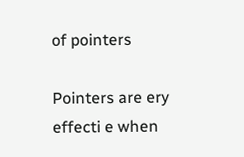of pointers

Pointers are ery effecti e when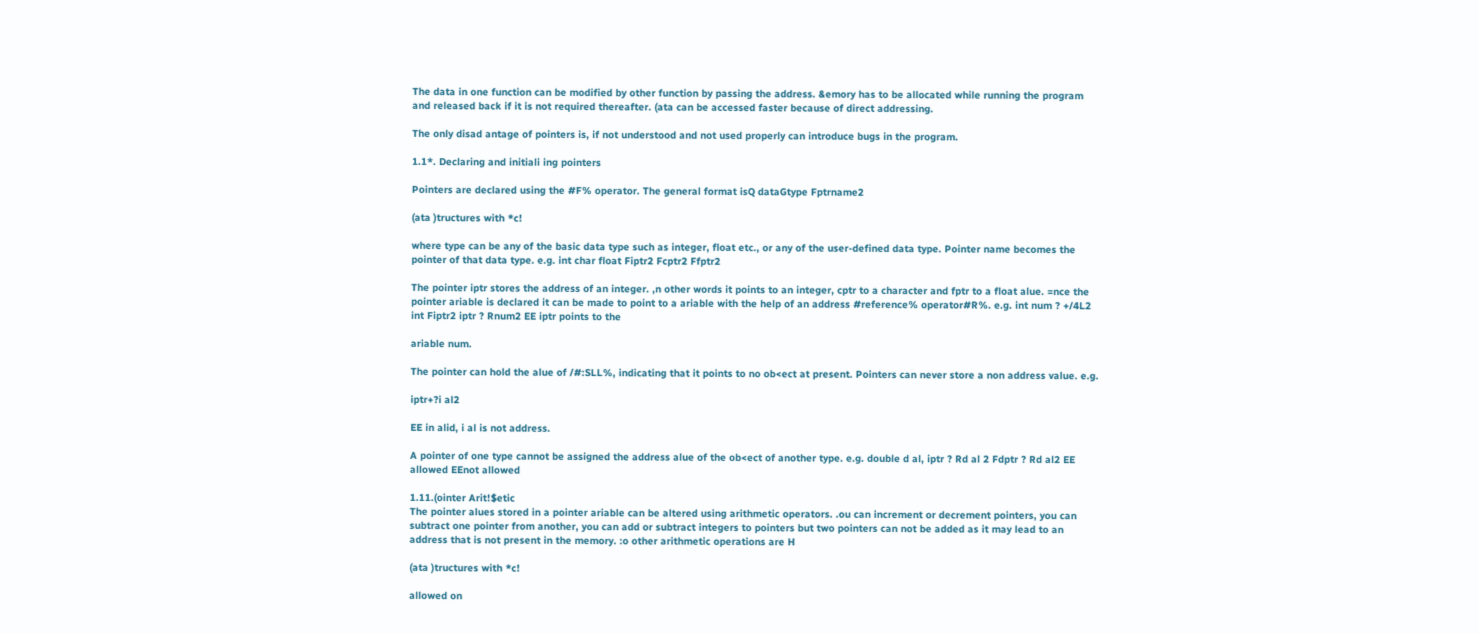The data in one function can be modified by other function by passing the address. &emory has to be allocated while running the program and released back if it is not required thereafter. (ata can be accessed faster because of direct addressing.

The only disad antage of pointers is, if not understood and not used properly can introduce bugs in the program.

1.1*. Declaring and initiali ing pointers

Pointers are declared using the #F% operator. The general format isQ dataGtype Fptrname2

(ata )tructures with *c!

where type can be any of the basic data type such as integer, float etc., or any of the user-defined data type. Pointer name becomes the pointer of that data type. e.g. int char float Fiptr2 Fcptr2 Ffptr2

The pointer iptr stores the address of an integer. ,n other words it points to an integer, cptr to a character and fptr to a float alue. =nce the pointer ariable is declared it can be made to point to a ariable with the help of an address #reference% operator#R%. e.g. int num ? +/4L2 int Fiptr2 iptr ? Rnum2 EE iptr points to the

ariable num.

The pointer can hold the alue of /#:SLL%, indicating that it points to no ob<ect at present. Pointers can never store a non address value. e.g.

iptr+?i al2

EE in alid, i al is not address.

A pointer of one type cannot be assigned the address alue of the ob<ect of another type. e.g. double d al, iptr ? Rd al 2 Fdptr ? Rd al2 EE allowed EEnot allowed

1.11.(ointer Arit!$etic
The pointer alues stored in a pointer ariable can be altered using arithmetic operators. .ou can increment or decrement pointers, you can subtract one pointer from another, you can add or subtract integers to pointers but two pointers can not be added as it may lead to an address that is not present in the memory. :o other arithmetic operations are H

(ata )tructures with *c!

allowed on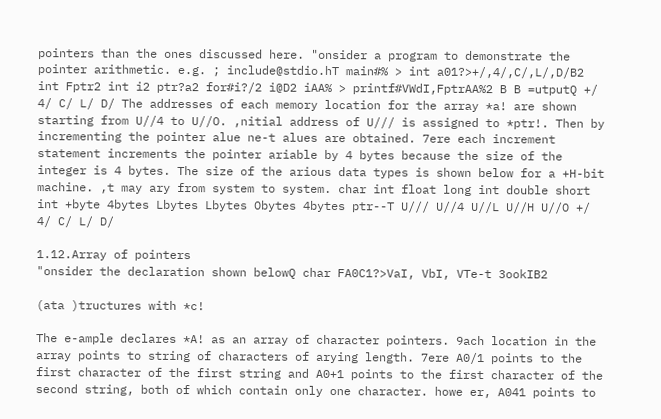pointers than the ones discussed here. "onsider a program to demonstrate the pointer arithmetic. e.g. ; include@stdio.hT main#% > int a01?>+/,4/,C/,L/,D/B2 int Fptr2 int i2 ptr?a2 for#i?/2 i@D2 iAA% > printf#VWdI,FptrAA%2 B B =utputQ +/ 4/ C/ L/ D/ The addresses of each memory location for the array *a! are shown starting from U//4 to U//O. ,nitial address of U/// is assigned to *ptr!. Then by incrementing the pointer alue ne-t alues are obtained. 7ere each increment statement increments the pointer ariable by 4 bytes because the size of the integer is 4 bytes. The size of the arious data types is shown below for a +H-bit machine. ,t may ary from system to system. char int float long int double short int +byte 4bytes Lbytes Lbytes Obytes 4bytes ptr--T U/// U//4 U//L U//H U//O +/ 4/ C/ L/ D/

1.12.Array of pointers
"onsider the declaration shown belowQ char FA0C1?>VaI, VbI, VTe-t 3ookIB2

(ata )tructures with *c!

The e-ample declares *A! as an array of character pointers. 9ach location in the array points to string of characters of arying length. 7ere A0/1 points to the first character of the first string and A0+1 points to the first character of the second string, both of which contain only one character. howe er, A041 points to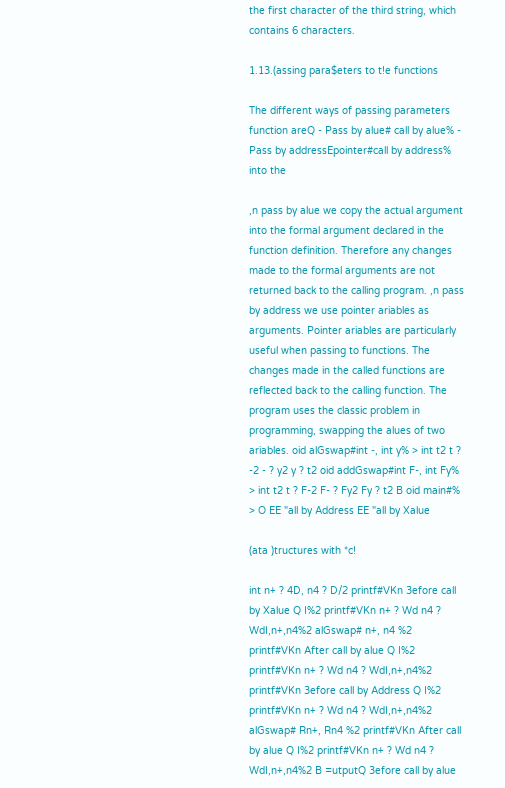the first character of the third string, which contains 6 characters.

1.13.(assing para$eters to t!e functions

The different ways of passing parameters function areQ - Pass by alue# call by alue% - Pass by addressEpointer#call by address% into the

,n pass by alue we copy the actual argument into the formal argument declared in the function definition. Therefore any changes made to the formal arguments are not returned back to the calling program. ,n pass by address we use pointer ariables as arguments. Pointer ariables are particularly useful when passing to functions. The changes made in the called functions are reflected back to the calling function. The program uses the classic problem in programming, swapping the alues of two ariables. oid alGswap#int -, int y% > int t2 t ? -2 - ? y2 y ? t2 oid addGswap#int F-, int Fy% > int t2 t ? F-2 F- ? Fy2 Fy ? t2 B oid main#% > O EE "all by Address EE "all by Xalue

(ata )tructures with *c!

int n+ ? 4D, n4 ? D/2 printf#VKn 3efore call by Xalue Q I%2 printf#VKn n+ ? Wd n4 ? WdI,n+,n4%2 alGswap# n+, n4 %2 printf#VKn After call by alue Q I%2 printf#VKn n+ ? Wd n4 ? WdI,n+,n4%2 printf#VKn 3efore call by Address Q I%2 printf#VKn n+ ? Wd n4 ? WdI,n+,n4%2 alGswap# Rn+, Rn4 %2 printf#VKn After call by alue Q I%2 printf#VKn n+ ? Wd n4 ? WdI,n+,n4%2 B =utputQ 3efore call by alue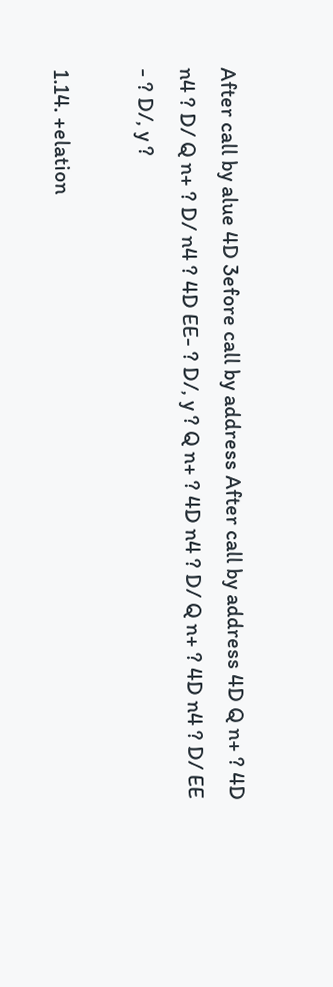After call by alue 4D 3efore call by address After call by address 4D Q n+ ? 4D n4 ? D/ Q n+ ? D/ n4 ? 4D EE- ? D/, y ? Q n+ ? 4D n4 ? D/ Q n+ ? 4D n4 ? D/ EE - ? D/, y ?

1.14. +elation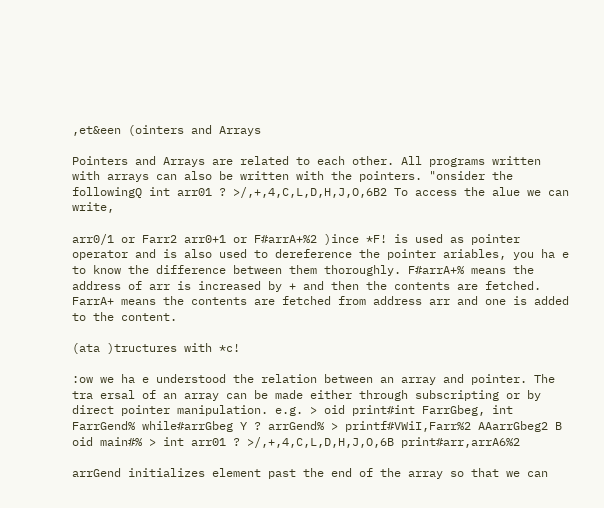,et&een (ointers and Arrays

Pointers and Arrays are related to each other. All programs written with arrays can also be written with the pointers. "onsider the followingQ int arr01 ? >/,+,4,C,L,D,H,J,O,6B2 To access the alue we can write,

arr0/1 or Farr2 arr0+1 or F#arrA+%2 )ince *F! is used as pointer operator and is also used to dereference the pointer ariables, you ha e to know the difference between them thoroughly. F#arrA+% means the address of arr is increased by + and then the contents are fetched. FarrA+ means the contents are fetched from address arr and one is added to the content.

(ata )tructures with *c!

:ow we ha e understood the relation between an array and pointer. The tra ersal of an array can be made either through subscripting or by direct pointer manipulation. e.g. > oid print#int FarrGbeg, int FarrGend% while#arrGbeg Y ? arrGend% > printf#VWiI,Farr%2 AAarrGbeg2 B oid main#% > int arr01 ? >/,+,4,C,L,D,H,J,O,6B print#arr,arrA6%2

arrGend initializes element past the end of the array so that we can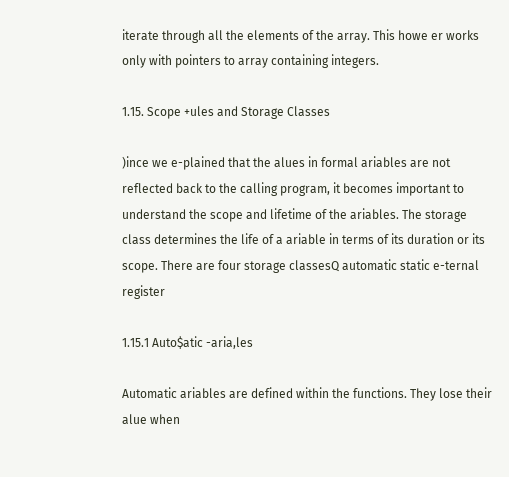iterate through all the elements of the array. This howe er works only with pointers to array containing integers.

1.15. Scope +ules and Storage Classes

)ince we e-plained that the alues in formal ariables are not reflected back to the calling program, it becomes important to understand the scope and lifetime of the ariables. The storage class determines the life of a ariable in terms of its duration or its scope. There are four storage classesQ automatic static e-ternal register

1.15.1 Auto$atic -aria,les

Automatic ariables are defined within the functions. They lose their alue when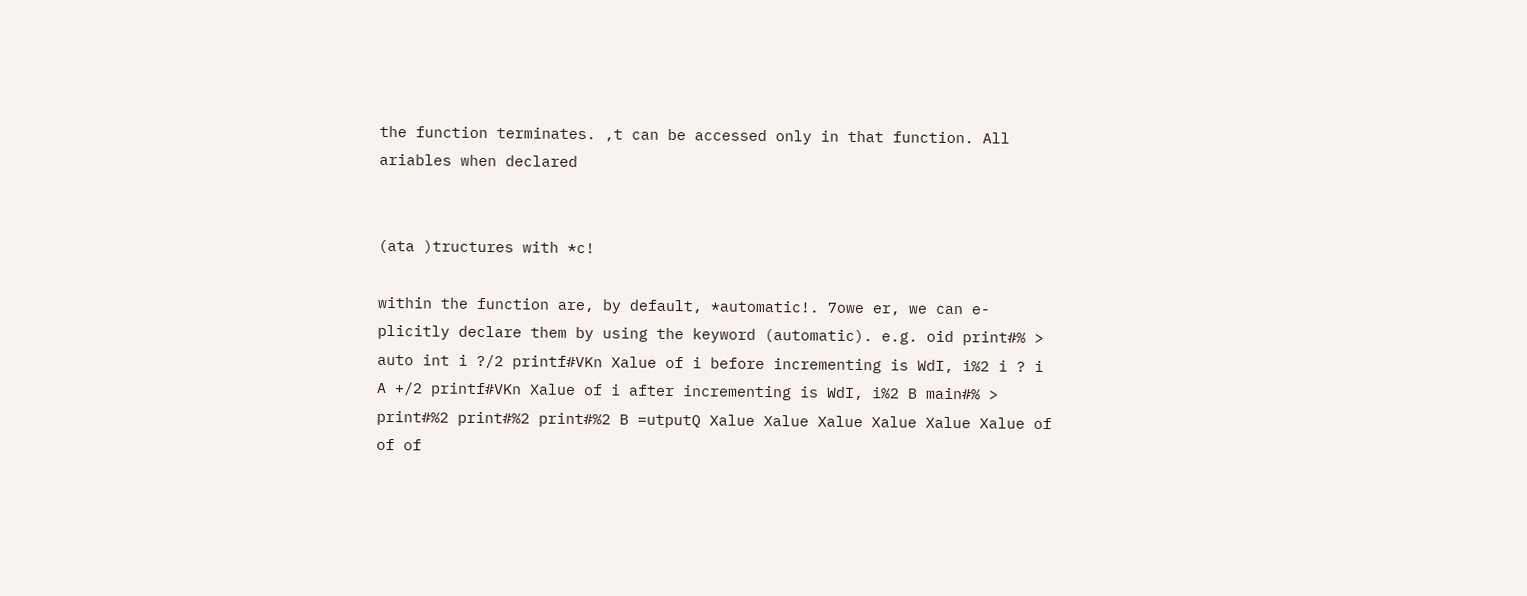the function terminates. ,t can be accessed only in that function. All ariables when declared


(ata )tructures with *c!

within the function are, by default, *automatic!. 7owe er, we can e-plicitly declare them by using the keyword (automatic). e.g. oid print#% > auto int i ?/2 printf#VKn Xalue of i before incrementing is WdI, i%2 i ? i A +/2 printf#VKn Xalue of i after incrementing is WdI, i%2 B main#% > print#%2 print#%2 print#%2 B =utputQ Xalue Xalue Xalue Xalue Xalue Xalue of of of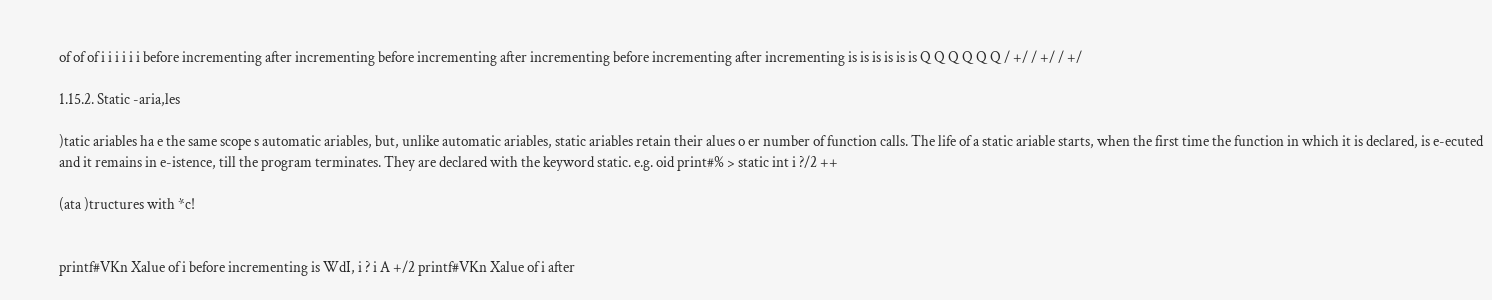of of of i i i i i i before incrementing after incrementing before incrementing after incrementing before incrementing after incrementing is is is is is is Q Q Q Q Q Q / +/ / +/ / +/

1.15.2. Static -aria,les

)tatic ariables ha e the same scope s automatic ariables, but, unlike automatic ariables, static ariables retain their alues o er number of function calls. The life of a static ariable starts, when the first time the function in which it is declared, is e-ecuted and it remains in e-istence, till the program terminates. They are declared with the keyword static. e.g. oid print#% > static int i ?/2 ++

(ata )tructures with *c!


printf#VKn Xalue of i before incrementing is WdI, i ? i A +/2 printf#VKn Xalue of i after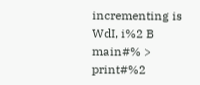incrementing is WdI, i%2 B main#% > print#%2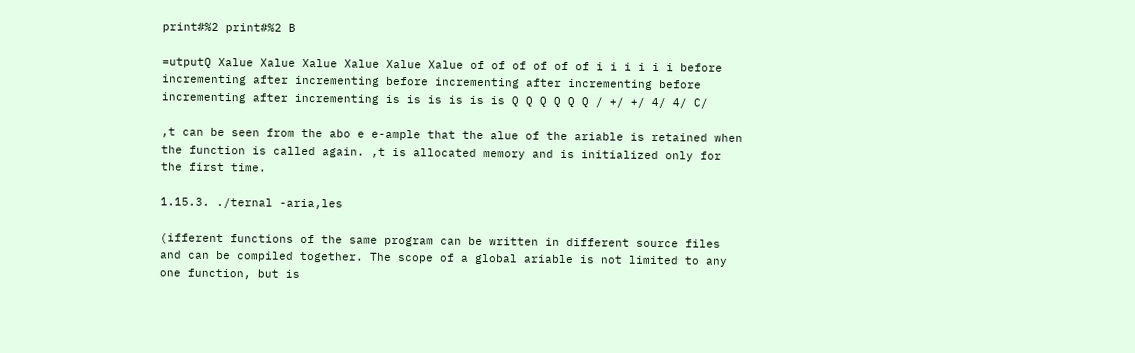print#%2 print#%2 B

=utputQ Xalue Xalue Xalue Xalue Xalue Xalue of of of of of of i i i i i i before incrementing after incrementing before incrementing after incrementing before incrementing after incrementing is is is is is is Q Q Q Q Q Q / +/ +/ 4/ 4/ C/

,t can be seen from the abo e e-ample that the alue of the ariable is retained when the function is called again. ,t is allocated memory and is initialized only for the first time.

1.15.3. ./ternal -aria,les

(ifferent functions of the same program can be written in different source files and can be compiled together. The scope of a global ariable is not limited to any one function, but is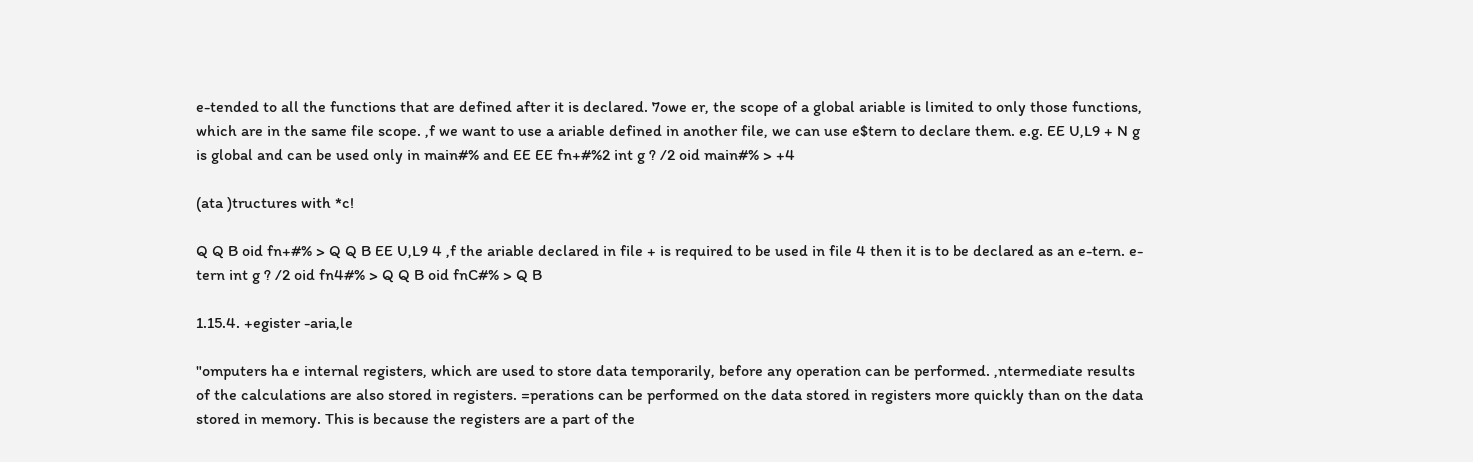e-tended to all the functions that are defined after it is declared. 7owe er, the scope of a global ariable is limited to only those functions, which are in the same file scope. ,f we want to use a ariable defined in another file, we can use e$tern to declare them. e.g. EE U,L9 + N g is global and can be used only in main#% and EE EE fn+#%2 int g ? /2 oid main#% > +4

(ata )tructures with *c!

Q Q B oid fn+#% > Q Q B EE U,L9 4 ,f the ariable declared in file + is required to be used in file 4 then it is to be declared as an e-tern. e-tern int g ? /2 oid fn4#% > Q Q B oid fnC#% > Q B

1.15.4. +egister -aria,le

"omputers ha e internal registers, which are used to store data temporarily, before any operation can be performed. ,ntermediate results of the calculations are also stored in registers. =perations can be performed on the data stored in registers more quickly than on the data stored in memory. This is because the registers are a part of the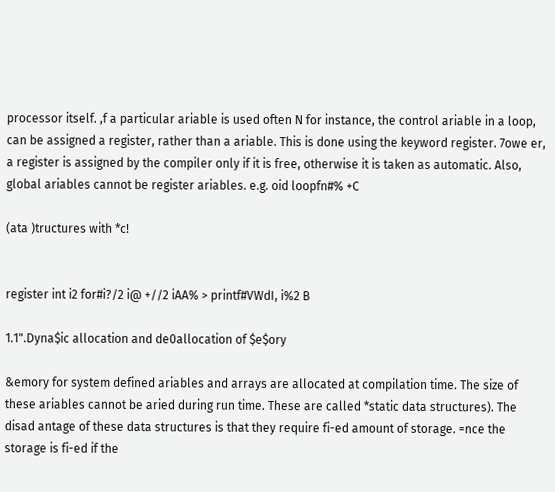processor itself. ,f a particular ariable is used often N for instance, the control ariable in a loop, can be assigned a register, rather than a ariable. This is done using the keyword register. 7owe er, a register is assigned by the compiler only if it is free, otherwise it is taken as automatic. Also, global ariables cannot be register ariables. e.g. oid loopfn#% +C

(ata )tructures with *c!


register int i2 for#i?/2 i@ +//2 iAA% > printf#VWdI, i%2 B

1.1".Dyna$ic allocation and de0allocation of $e$ory

&emory for system defined ariables and arrays are allocated at compilation time. The size of these ariables cannot be aried during run time. These are called *static data structures). The disad antage of these data structures is that they require fi-ed amount of storage. =nce the storage is fi-ed if the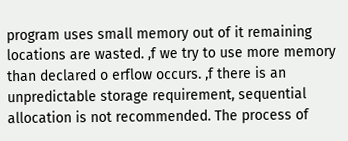program uses small memory out of it remaining locations are wasted. ,f we try to use more memory than declared o erflow occurs. ,f there is an unpredictable storage requirement, sequential allocation is not recommended. The process of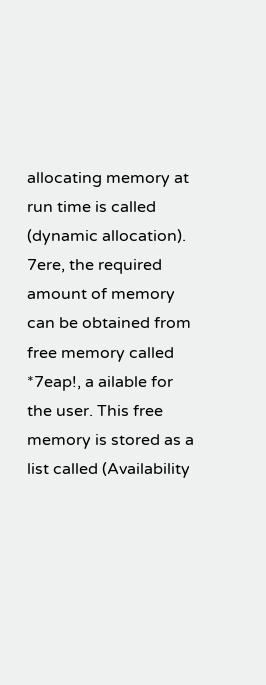allocating memory at run time is called (dynamic allocation). 7ere, the required amount of memory can be obtained from free memory called *7eap!, a ailable for the user. This free memory is stored as a list called (Availability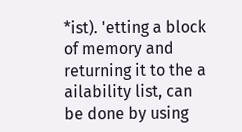*ist). 'etting a block of memory and returning it to the a ailability list, can be done by using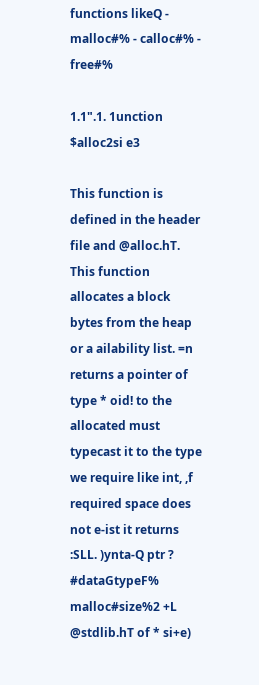functions likeQ - malloc#% - calloc#% - free#%

1.1".1. 1unction $alloc2si e3

This function is defined in the header file and @alloc.hT. This function allocates a block bytes from the heap or a ailability list. =n returns a pointer of type * oid! to the allocated must typecast it to the type we require like int, ,f required space does not e-ist it returns :SLL. )ynta-Q ptr ? #dataGtypeF% malloc#size%2 +L @stdlib.hT of * si+e)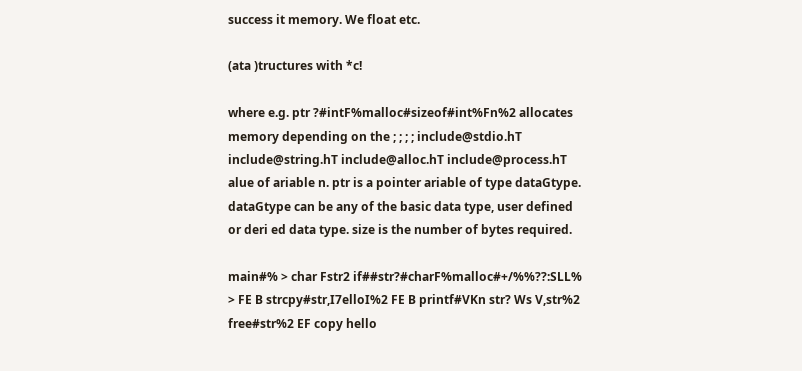success it memory. We float etc.

(ata )tructures with *c!

where e.g. ptr ?#intF%malloc#sizeof#int%Fn%2 allocates memory depending on the ; ; ; ; include@stdio.hT include@string.hT include@alloc.hT include@process.hT alue of ariable n. ptr is a pointer ariable of type dataGtype. dataGtype can be any of the basic data type, user defined or deri ed data type. size is the number of bytes required.

main#% > char Fstr2 if##str?#charF%malloc#+/%%??:SLL% > FE B strcpy#str,I7elloI%2 FE B printf#VKn str? Ws V,str%2 free#str%2 EF copy hello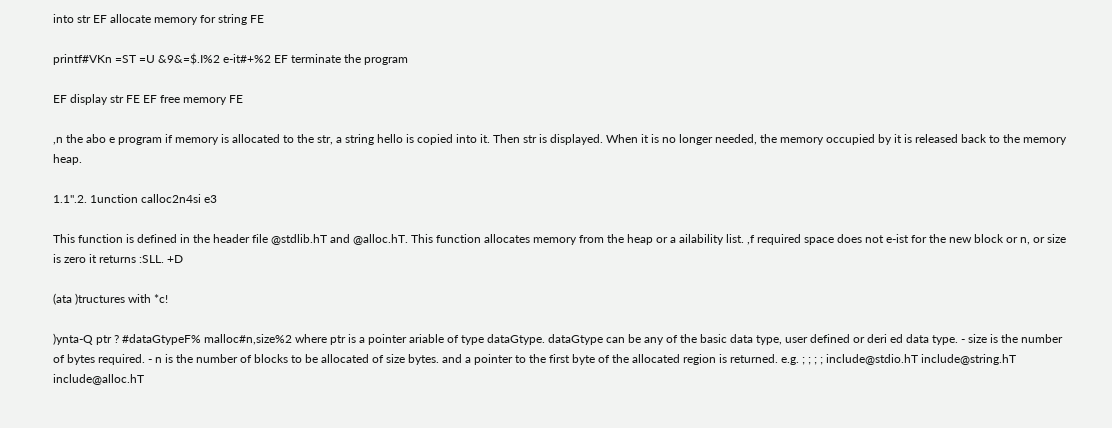into str EF allocate memory for string FE

printf#VKn =ST =U &9&=$.I%2 e-it#+%2 EF terminate the program

EF display str FE EF free memory FE

,n the abo e program if memory is allocated to the str, a string hello is copied into it. Then str is displayed. When it is no longer needed, the memory occupied by it is released back to the memory heap.

1.1".2. 1unction calloc2n4si e3

This function is defined in the header file @stdlib.hT and @alloc.hT. This function allocates memory from the heap or a ailability list. ,f required space does not e-ist for the new block or n, or size is zero it returns :SLL. +D

(ata )tructures with *c!

)ynta-Q ptr ? #dataGtypeF% malloc#n,size%2 where ptr is a pointer ariable of type dataGtype. dataGtype can be any of the basic data type, user defined or deri ed data type. - size is the number of bytes required. - n is the number of blocks to be allocated of size bytes. and a pointer to the first byte of the allocated region is returned. e.g. ; ; ; ; include@stdio.hT include@string.hT include@alloc.hT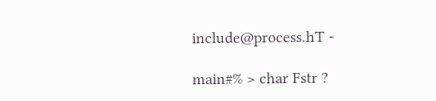include@process.hT -

main#% > char Fstr ?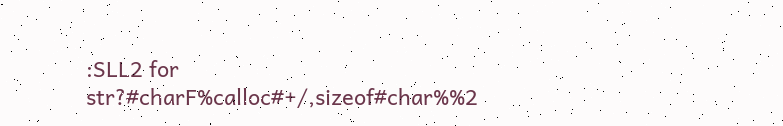:SLL2 for str?#charF%calloc#+/,sizeof#char%%2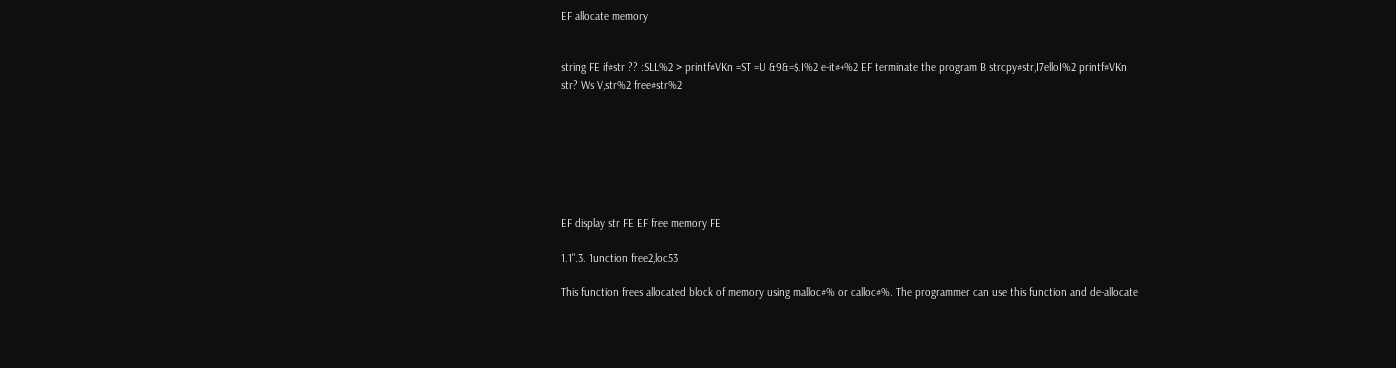EF allocate memory


string FE if#str ?? :SLL%2 > printf#VKn =ST =U &9&=$.I%2 e-it#+%2 EF terminate the program B strcpy#str,I7elloI%2 printf#VKn str? Ws V,str%2 free#str%2







EF display str FE EF free memory FE

1.1".3. 1unction free2,loc53

This function frees allocated block of memory using malloc#% or calloc#%. The programmer can use this function and de-allocate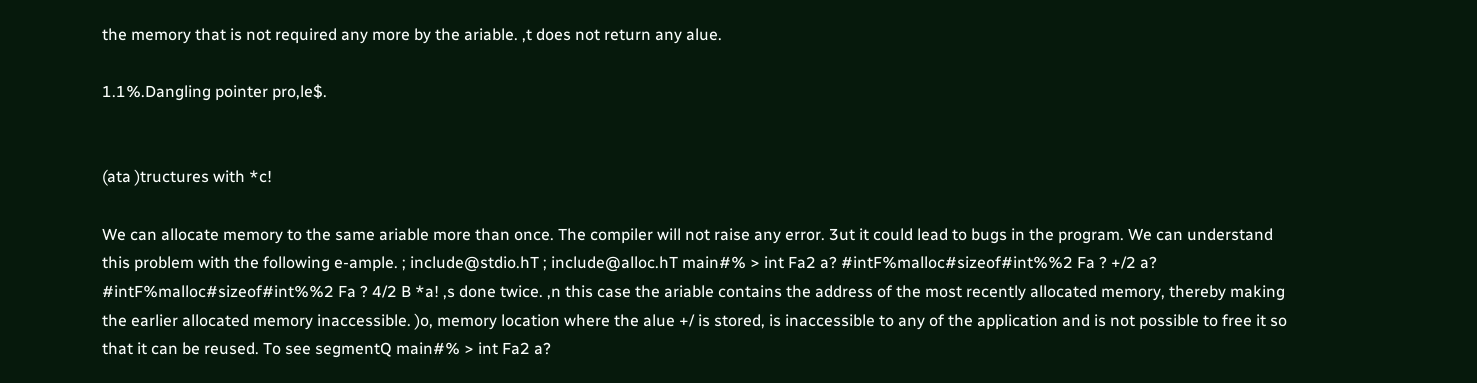the memory that is not required any more by the ariable. ,t does not return any alue.

1.1%.Dangling pointer pro,le$.


(ata )tructures with *c!

We can allocate memory to the same ariable more than once. The compiler will not raise any error. 3ut it could lead to bugs in the program. We can understand this problem with the following e-ample. ; include@stdio.hT ; include@alloc.hT main#% > int Fa2 a? #intF%malloc#sizeof#int%%2 Fa ? +/2 a? #intF%malloc#sizeof#int%%2 Fa ? 4/2 B *a! ,s done twice. ,n this case the ariable contains the address of the most recently allocated memory, thereby making the earlier allocated memory inaccessible. )o, memory location where the alue +/ is stored, is inaccessible to any of the application and is not possible to free it so that it can be reused. To see segmentQ main#% > int Fa2 a?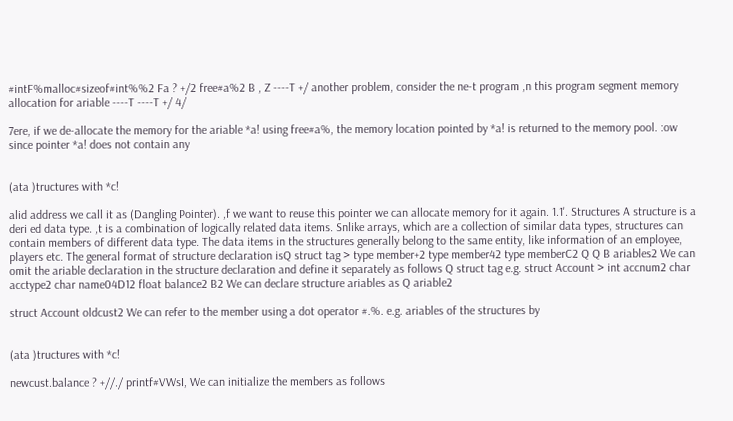#intF%malloc#sizeof#int%%2 Fa ? +/2 free#a%2 B , Z ----T +/ another problem, consider the ne-t program ,n this program segment memory allocation for ariable ----T ----T +/ 4/

7ere, if we de-allocate the memory for the ariable *a! using free#a%, the memory location pointed by *a! is returned to the memory pool. :ow since pointer *a! does not contain any


(ata )tructures with *c!

alid address we call it as (Dangling Pointer). ,f we want to reuse this pointer we can allocate memory for it again. 1.1'. Structures A structure is a deri ed data type. ,t is a combination of logically related data items. Snlike arrays, which are a collection of similar data types, structures can contain members of different data type. The data items in the structures generally belong to the same entity, like information of an employee, players etc. The general format of structure declaration isQ struct tag > type member+2 type member42 type memberC2 Q Q B ariables2 We can omit the ariable declaration in the structure declaration and define it separately as follows Q struct tag e.g. struct Account > int accnum2 char acctype2 char name04D12 float balance2 B2 We can declare structure ariables as Q ariable2

struct Account oldcust2 We can refer to the member using a dot operator #.%. e.g. ariables of the structures by


(ata )tructures with *c!

newcust.balance ? +//./ printf#VWsI, We can initialize the members as follows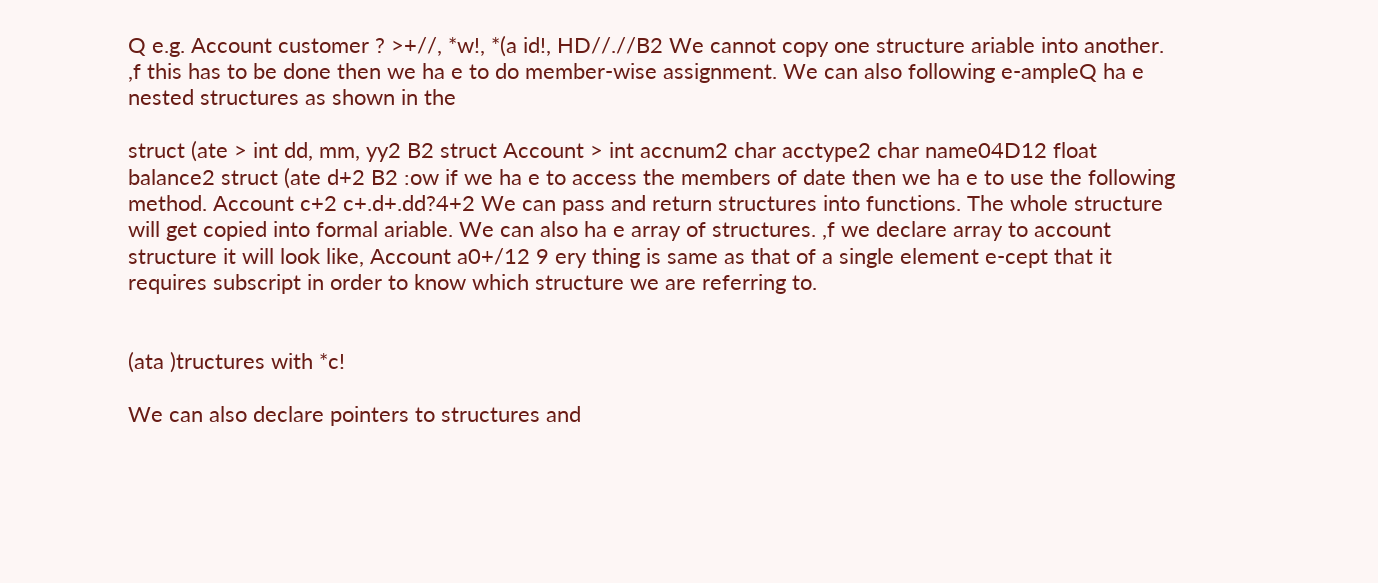Q e.g. Account customer ? >+//, *w!, *(a id!, HD//.//B2 We cannot copy one structure ariable into another. ,f this has to be done then we ha e to do member-wise assignment. We can also following e-ampleQ ha e nested structures as shown in the

struct (ate > int dd, mm, yy2 B2 struct Account > int accnum2 char acctype2 char name04D12 float balance2 struct (ate d+2 B2 :ow if we ha e to access the members of date then we ha e to use the following method. Account c+2 c+.d+.dd?4+2 We can pass and return structures into functions. The whole structure will get copied into formal ariable. We can also ha e array of structures. ,f we declare array to account structure it will look like, Account a0+/12 9 ery thing is same as that of a single element e-cept that it requires subscript in order to know which structure we are referring to.


(ata )tructures with *c!

We can also declare pointers to structures and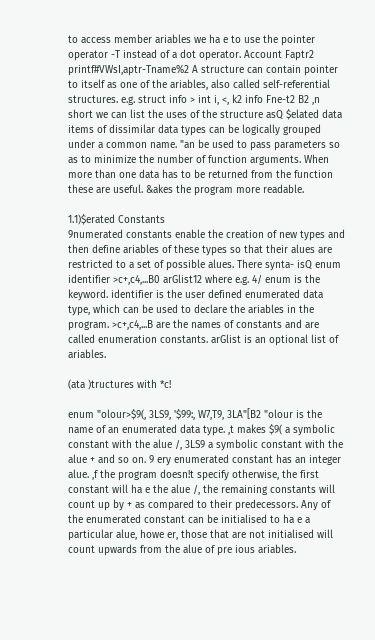to access member ariables we ha e to use the pointer operator -T instead of a dot operator. Account Faptr2 printf#VWsI,aptr-Tname%2 A structure can contain pointer to itself as one of the ariables, also called self-referential structures. e.g. struct info > int i, <, k2 info Fne-t2 B2 ,n short we can list the uses of the structure asQ $elated data items of dissimilar data types can be logically grouped under a common name. "an be used to pass parameters so as to minimize the number of function arguments. When more than one data has to be returned from the function these are useful. &akes the program more readable.

1.1)$erated Constants
9numerated constants enable the creation of new types and then define ariables of these types so that their alues are restricted to a set of possible alues. There synta- isQ enum identifier >c+,c4,...B0 arGlist12 where e.g. 4/ enum is the keyword. identifier is the user defined enumerated data type, which can be used to declare the ariables in the program. >c+,c4,...B are the names of constants and are called enumeration constants. arGlist is an optional list of ariables.

(ata )tructures with *c!

enum "olour>$9(, 3LS9, '$99:, W7,T9, 3LA"[B2 "olour is the name of an enumerated data type. ,t makes $9( a symbolic constant with the alue /, 3LS9 a symbolic constant with the alue + and so on. 9 ery enumerated constant has an integer alue. ,f the program doesn!t specify otherwise, the first constant will ha e the alue /, the remaining constants will count up by + as compared to their predecessors. Any of the enumerated constant can be initialised to ha e a particular alue, howe er, those that are not initialised will count upwards from the alue of pre ious ariables.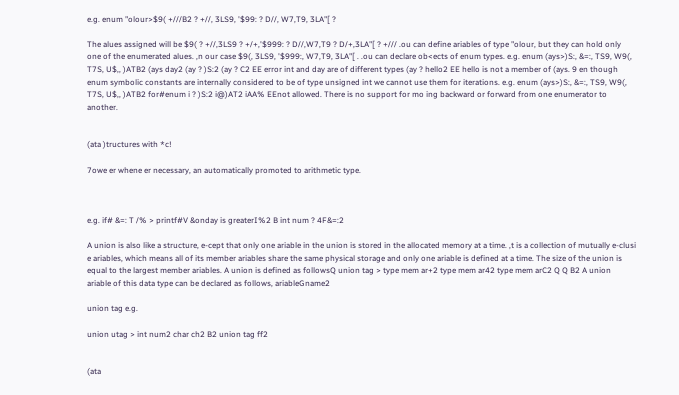e.g. enum "olour>$9( +///B2 ? +//, 3LS9, '$99: ? D//, W7,T9, 3LA"[ ?

The alues assigned will be $9( ? +//,3LS9 ? +/+,'$999: ? D//,W7,T9 ? D/+,3LA"[ ? +/// .ou can define ariables of type "olour, but they can hold only one of the enumerated alues. ,n our case $9(, 3LS9, '$999:, W7,T9, 3LA"[ . .ou can declare ob<ects of enum types. e.g. enum (ays>)S:, &=:, TS9, W9(, T7S, U$,, )ATB2 (ays day2 (ay ? )S:2 (ay ? C2 EE error int and day are of different types (ay ? hello2 EE hello is not a member of (ays. 9 en though enum symbolic constants are internally considered to be of type unsigned int we cannot use them for iterations. e.g. enum (ays>)S:, &=:, TS9, W9(, T7S, U$,, )ATB2 for#enum i ? )S:2 i@)AT2 iAA% EEnot allowed. There is no support for mo ing backward or forward from one enumerator to another.


(ata )tructures with *c!

7owe er whene er necessary, an automatically promoted to arithmetic type.



e.g. if# &=: T /% > printf#V &onday is greaterI%2 B int num ? 4F&=:2

A union is also like a structure, e-cept that only one ariable in the union is stored in the allocated memory at a time. ,t is a collection of mutually e-clusi e ariables, which means all of its member ariables share the same physical storage and only one ariable is defined at a time. The size of the union is equal to the largest member ariables. A union is defined as followsQ union tag > type mem ar+2 type mem ar42 type mem arC2 Q Q B2 A union ariable of this data type can be declared as follows, ariableGname2

union tag e.g.

union utag > int num2 char ch2 B2 union tag ff2


(ata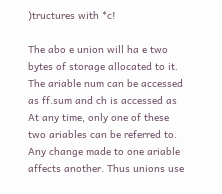)tructures with *c!

The abo e union will ha e two bytes of storage allocated to it. The ariable num can be accessed as ff.sum and ch is accessed as At any time, only one of these two ariables can be referred to. Any change made to one ariable affects another. Thus unions use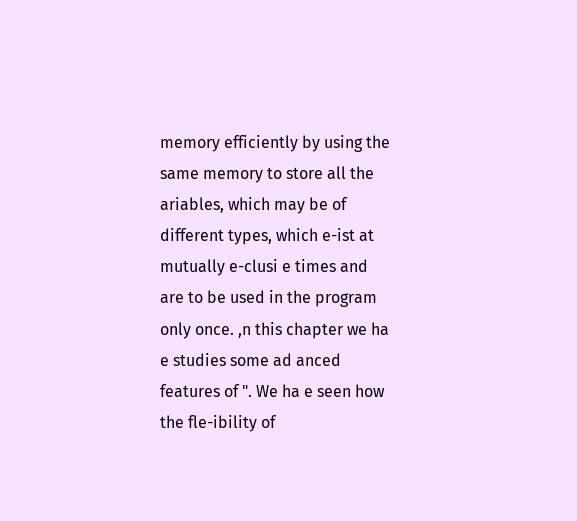memory efficiently by using the same memory to store all the ariables, which may be of different types, which e-ist at mutually e-clusi e times and are to be used in the program only once. ,n this chapter we ha e studies some ad anced features of ". We ha e seen how the fle-ibility of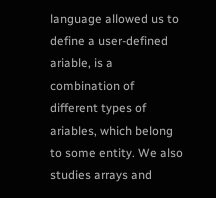language allowed us to define a user-defined ariable, is a combination of different types of ariables, which belong to some entity. We also studies arrays and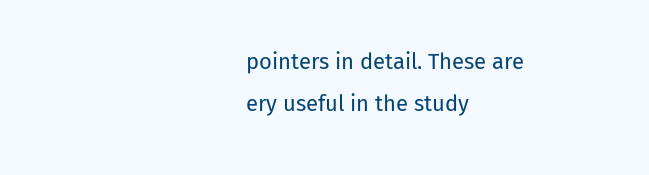pointers in detail. These are ery useful in the study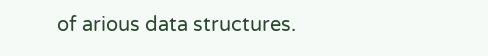of arious data structures.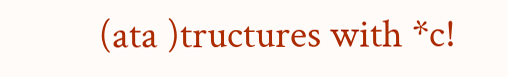(ata )tructures with *c!